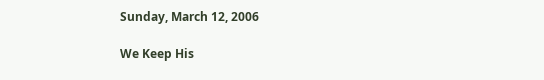Sunday, March 12, 2006

We Keep His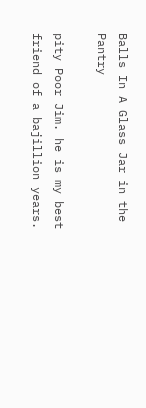Balls In A Glass Jar in the Pantry

pity Poor Jim. he is my best friend of a bajillion years.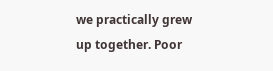we practically grew up together. Poor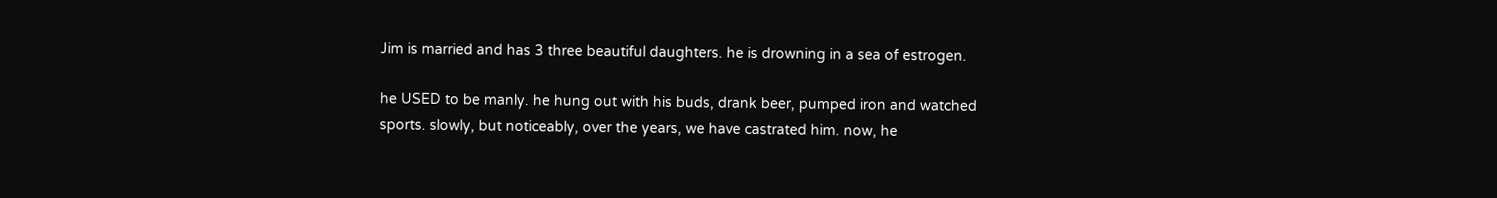Jim is married and has 3 three beautiful daughters. he is drowning in a sea of estrogen.

he USED to be manly. he hung out with his buds, drank beer, pumped iron and watched sports. slowly, but noticeably, over the years, we have castrated him. now, he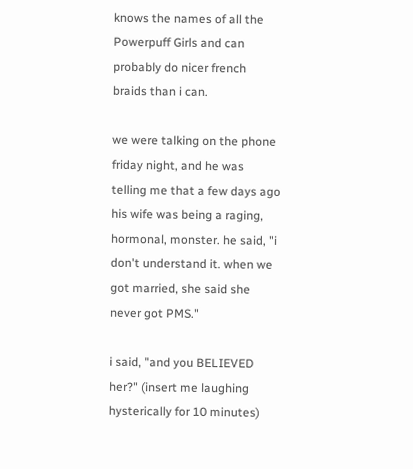knows the names of all the Powerpuff Girls and can probably do nicer french braids than i can.

we were talking on the phone friday night, and he was telling me that a few days ago his wife was being a raging, hormonal, monster. he said, "i don't understand it. when we got married, she said she never got PMS."

i said, "and you BELIEVED her?" (insert me laughing hysterically for 10 minutes)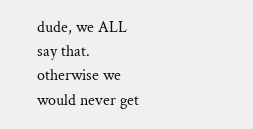dude, we ALL say that. otherwise we would never get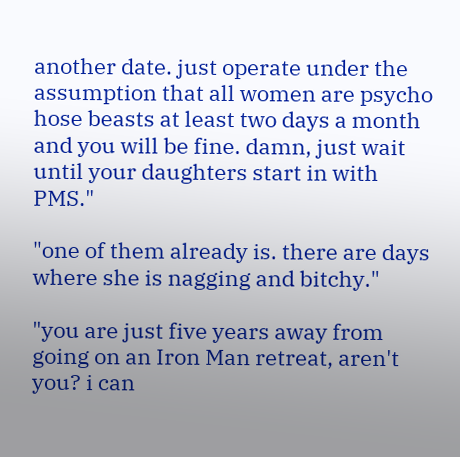another date. just operate under the assumption that all women are psycho hose beasts at least two days a month and you will be fine. damn, just wait until your daughters start in with PMS."

"one of them already is. there are days where she is nagging and bitchy."

"you are just five years away from going on an Iron Man retreat, aren't you? i can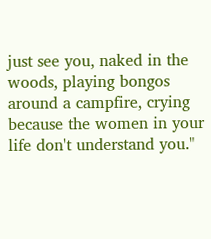just see you, naked in the woods, playing bongos around a campfire, crying because the women in your life don't understand you."